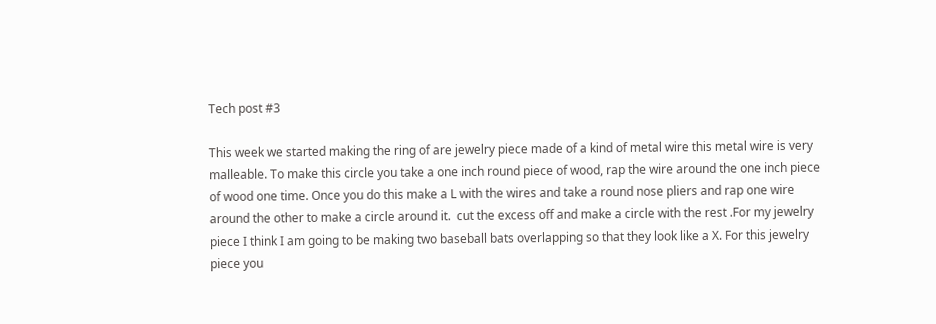Tech post #3

This week we started making the ring of are jewelry piece made of a kind of metal wire this metal wire is very malleable. To make this circle you take a one inch round piece of wood, rap the wire around the one inch piece of wood one time. Once you do this make a L with the wires and take a round nose pliers and rap one wire around the other to make a circle around it.  cut the excess off and make a circle with the rest .For my jewelry piece I think I am going to be making two baseball bats overlapping so that they look like a X. For this jewelry piece you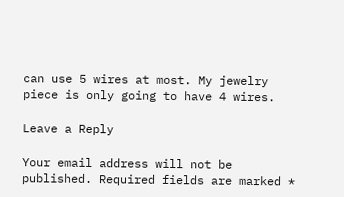can use 5 wires at most. My jewelry piece is only going to have 4 wires.

Leave a Reply

Your email address will not be published. Required fields are marked *